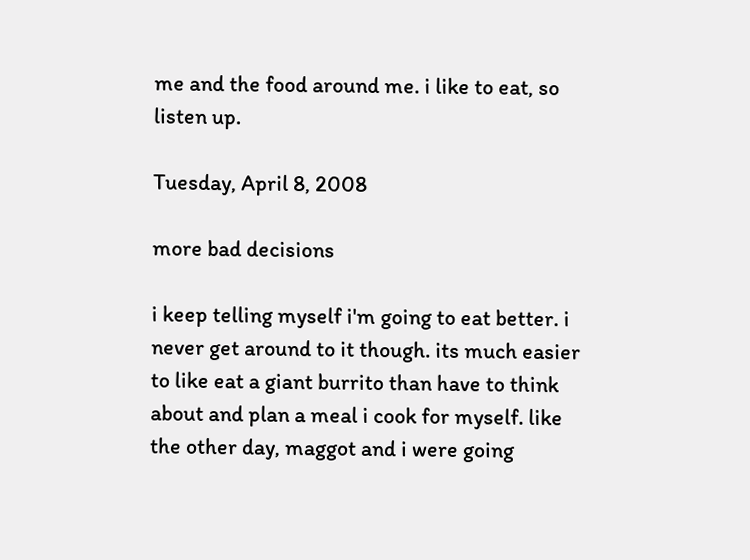me and the food around me. i like to eat, so listen up.

Tuesday, April 8, 2008

more bad decisions

i keep telling myself i'm going to eat better. i never get around to it though. its much easier to like eat a giant burrito than have to think about and plan a meal i cook for myself. like the other day, maggot and i were going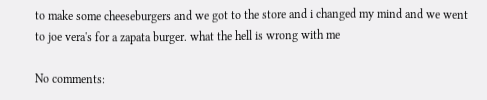to make some cheeseburgers and we got to the store and i changed my mind and we went to joe vera's for a zapata burger. what the hell is wrong with me

No comments: